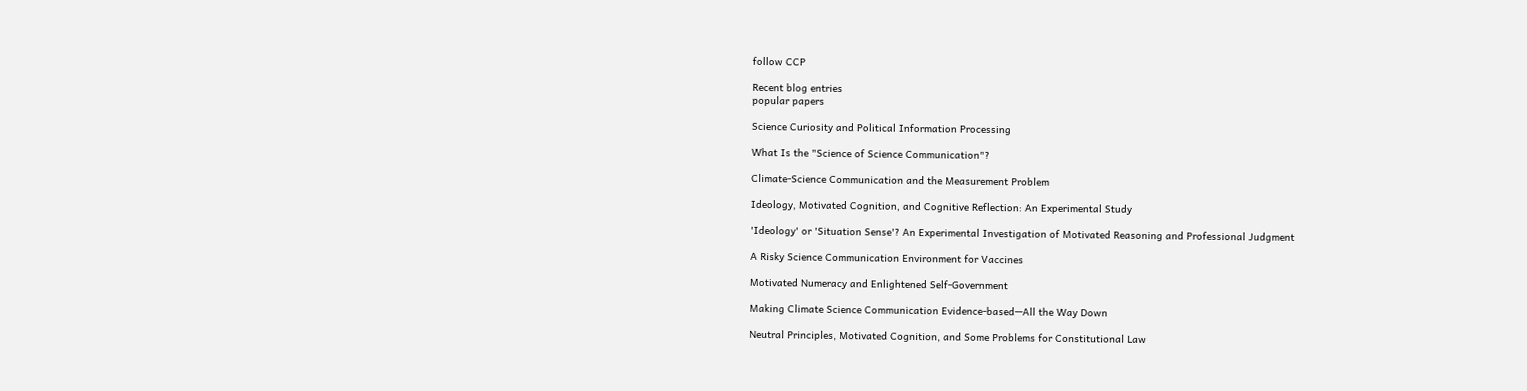follow CCP

Recent blog entries
popular papers

Science Curiosity and Political Information Processing

What Is the "Science of Science Communication"?

Climate-Science Communication and the Measurement Problem

Ideology, Motivated Cognition, and Cognitive Reflection: An Experimental Study

'Ideology' or 'Situation Sense'? An Experimental Investigation of Motivated Reasoning and Professional Judgment

A Risky Science Communication Environment for Vaccines

Motivated Numeracy and Enlightened Self-Government

Making Climate Science Communication Evidence-based—All the Way Down

Neutral Principles, Motivated Cognition, and Some Problems for Constitutional Law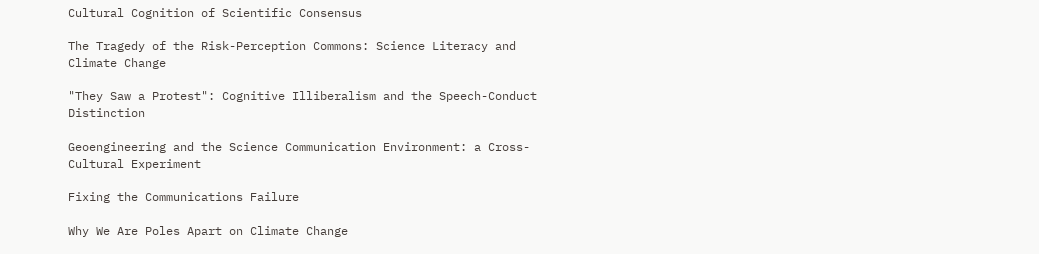Cultural Cognition of Scientific Consensus

The Tragedy of the Risk-Perception Commons: Science Literacy and Climate Change

"They Saw a Protest": Cognitive Illiberalism and the Speech-Conduct Distinction

Geoengineering and the Science Communication Environment: a Cross-Cultural Experiment

Fixing the Communications Failure

Why We Are Poles Apart on Climate Change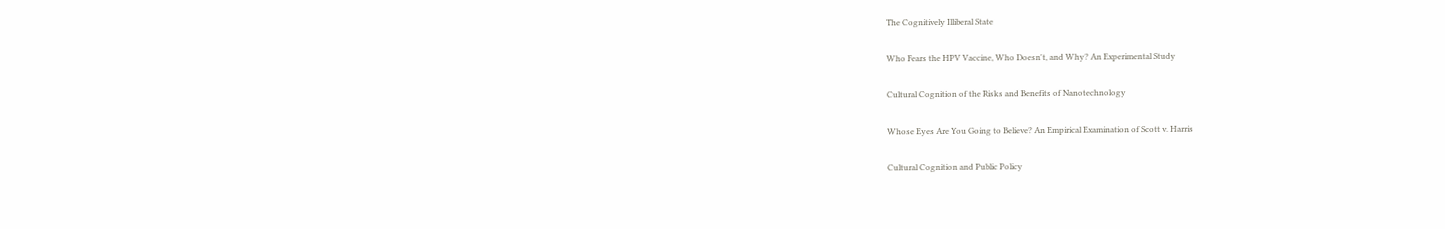The Cognitively Illiberal State

Who Fears the HPV Vaccine, Who Doesn't, and Why? An Experimental Study

Cultural Cognition of the Risks and Benefits of Nanotechnology

Whose Eyes Are You Going to Believe? An Empirical Examination of Scott v. Harris

Cultural Cognition and Public Policy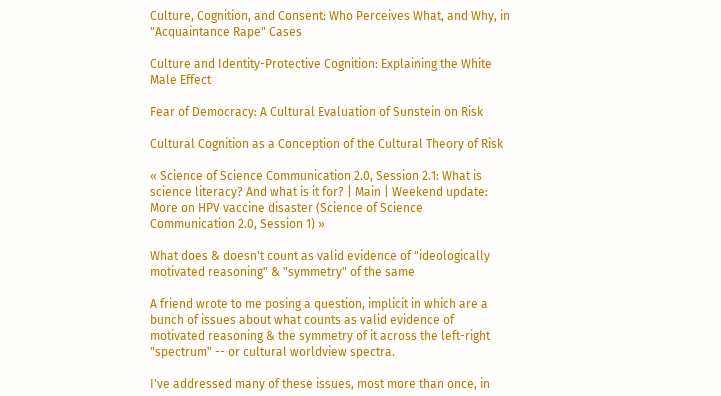Culture, Cognition, and Consent: Who Perceives What, and Why, in "Acquaintance Rape" Cases

Culture and Identity-Protective Cognition: Explaining the White Male Effect

Fear of Democracy: A Cultural Evaluation of Sunstein on Risk

Cultural Cognition as a Conception of the Cultural Theory of Risk

« Science of Science Communication 2.0, Session 2.1: What is science literacy? And what is it for? | Main | Weekend update: More on HPV vaccine disaster (Science of Science Communication 2.0, Session 1) »

What does & doesn't count as valid evidence of "ideologically motivated reasoning" & "symmetry" of the same

A friend wrote to me posing a question, implicit in which are a bunch of issues about what counts as valid evidence of motivated reasoning & the symmetry of it across the left-right "spectrum" -- or cultural worldview spectra.

I've addressed many of these issues, most more than once, in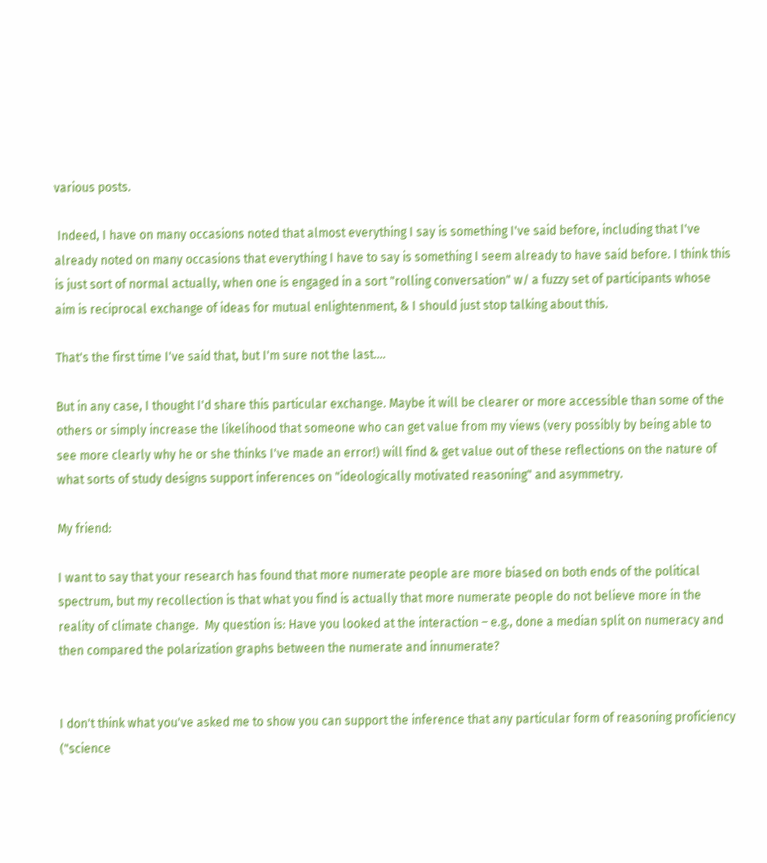various posts.

 Indeed, I have on many occasions noted that almost everything I say is something I've said before, including that I've already noted on many occasions that everything I have to say is something I seem already to have said before. I think this is just sort of normal actually, when one is engaged in a sort "rolling conversation" w/ a fuzzy set of participants whose aim is reciprocal exchange of ideas for mutual enlightenment, & I should just stop talking about this.

That's the first time I've said that, but I'm sure not the last....

But in any case, I thought I'd share this particular exchange. Maybe it will be clearer or more accessible than some of the others or simply increase the likelihood that someone who can get value from my views (very possibly by being able to see more clearly why he or she thinks I've made an error!) will find & get value out of these reflections on the nature of what sorts of study designs support inferences on "ideologically motivated reasoning" and asymmetry.

My friend:

I want to say that your research has found that more numerate people are more biased on both ends of the political spectrum, but my recollection is that what you find is actually that more numerate people do not believe more in the reality of climate change.  My question is: Have you looked at the interaction – e.g., done a median split on numeracy and then compared the polarization graphs between the numerate and innumerate?


I don't think what you've asked me to show you can support the inference that any particular form of reasoning proficiency ("science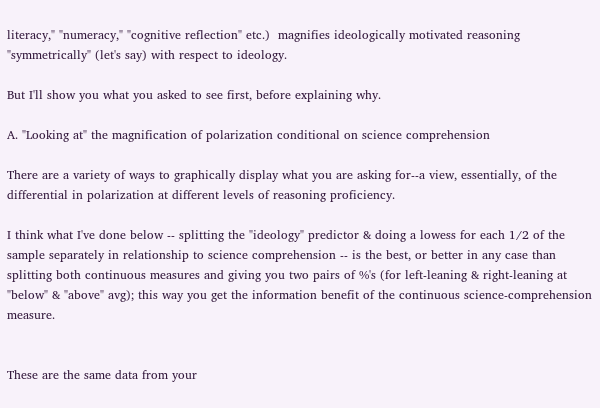literacy," "numeracy," "cognitive reflection" etc.)  magnifies ideologically motivated reasoning "symmetrically" (let's say) with respect to ideology.

But I'll show you what you asked to see first, before explaining why.

A. "Looking at" the magnification of polarization conditional on science comprehension

There are a variety of ways to graphically display what you are asking for--a view, essentially, of the differential in polarization at different levels of reasoning proficiency.

I think what I've done below -- splitting the "ideology" predictor & doing a lowess for each 1/2 of the sample separately in relationship to science comprehension -- is the best, or better in any case than splitting both continuous measures and giving you two pairs of %'s (for left-leaning & right-leaning at "below" & "above" avg); this way you get the information benefit of the continuous science-comprehension measure.


These are the same data from your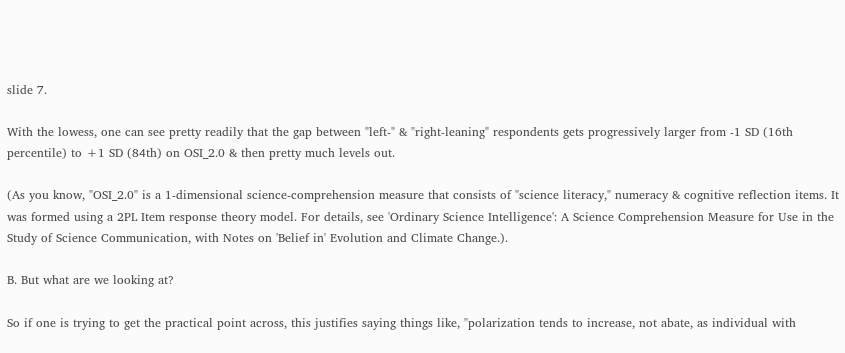slide 7.

With the lowess, one can see pretty readily that the gap between "left-" & "right-leaning" respondents gets progressively larger from -1 SD (16th percentile) to +1 SD (84th) on OSI_2.0 & then pretty much levels out.

(As you know, "OSI_2.0" is a 1-dimensional science-comprehension measure that consists of "science literacy," numeracy & cognitive reflection items. It was formed using a 2PL Item response theory model. For details, see 'Ordinary Science Intelligence': A Science Comprehension Measure for Use in the Study of Science Communication, with Notes on 'Belief in' Evolution and Climate Change.).

B. But what are we looking at?

So if one is trying to get the practical point across, this justifies saying things like, "polarization tends to increase, not abate, as individual with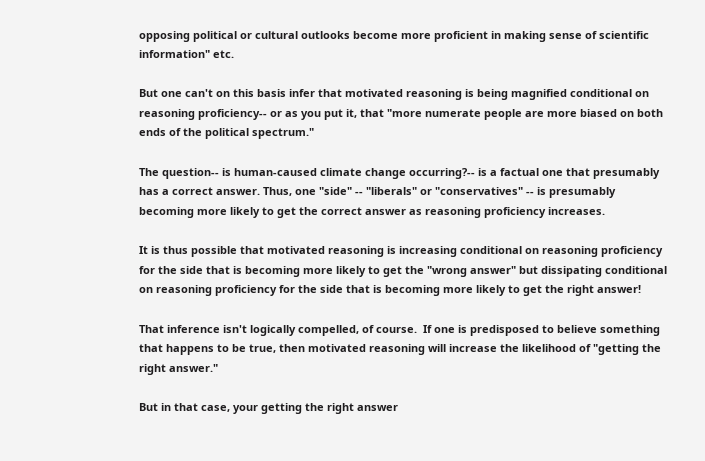opposing political or cultural outlooks become more proficient in making sense of scientific information" etc.

But one can't on this basis infer that motivated reasoning is being magnified conditional on reasoning proficiency-- or as you put it, that "more numerate people are more biased on both ends of the political spectrum."

The question-- is human-caused climate change occurring?-- is a factual one that presumably has a correct answer. Thus, one "side" -- "liberals" or "conservatives" -- is presumably becoming more likely to get the correct answer as reasoning proficiency increases.

It is thus possible that motivated reasoning is increasing conditional on reasoning proficiency for the side that is becoming more likely to get the "wrong answer" but dissipating conditional on reasoning proficiency for the side that is becoming more likely to get the right answer!

That inference isn't logically compelled, of course.  If one is predisposed to believe something that happens to be true, then motivated reasoning will increase the likelihood of "getting the right answer."

But in that case, your getting the right answer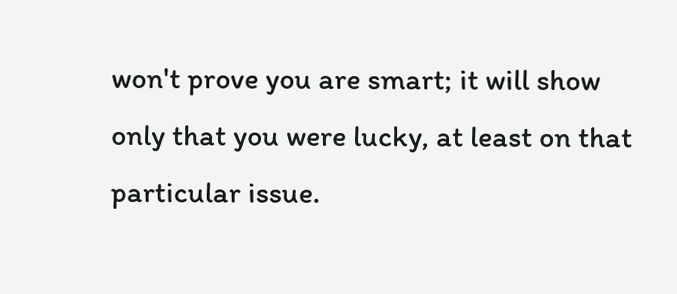won't prove you are smart; it will show only that you were lucky, at least on that particular issue.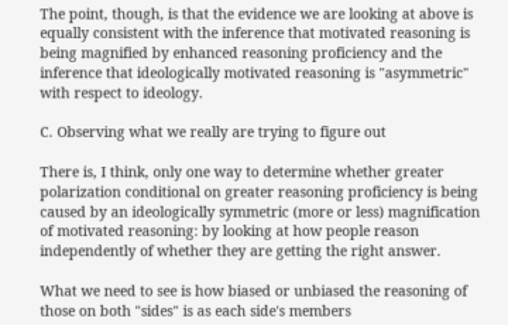The point, though, is that the evidence we are looking at above is equally consistent with the inference that motivated reasoning is being magnified by enhanced reasoning proficiency and the inference that ideologically motivated reasoning is "asymmetric" with respect to ideology.

C. Observing what we really are trying to figure out

There is, I think, only one way to determine whether greater polarization conditional on greater reasoning proficiency is being caused by an ideologically symmetric (more or less) magnification of motivated reasoning: by looking at how people reason independently of whether they are getting the right answer.

What we need to see is how biased or unbiased the reasoning of those on both "sides" is as each side's members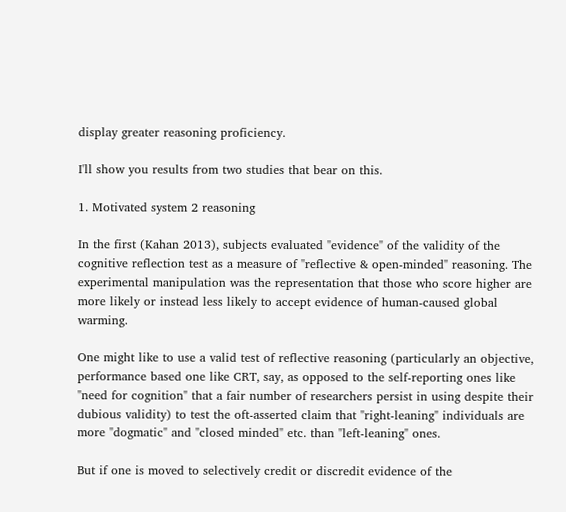display greater reasoning proficiency.

I'll show you results from two studies that bear on this.

1. Motivated system 2 reasoning

In the first (Kahan 2013), subjects evaluated "evidence" of the validity of the cognitive reflection test as a measure of "reflective & open-minded" reasoning. The experimental manipulation was the representation that those who score higher are more likely or instead less likely to accept evidence of human-caused global warming.

One might like to use a valid test of reflective reasoning (particularly an objective, performance based one like CRT, say, as opposed to the self-reporting ones like "need for cognition" that a fair number of researchers persist in using despite their dubious validity) to test the oft-asserted claim that "right-leaning" individuals are more "dogmatic" and "closed minded" etc. than "left-leaning" ones.

But if one is moved to selectively credit or discredit evidence of the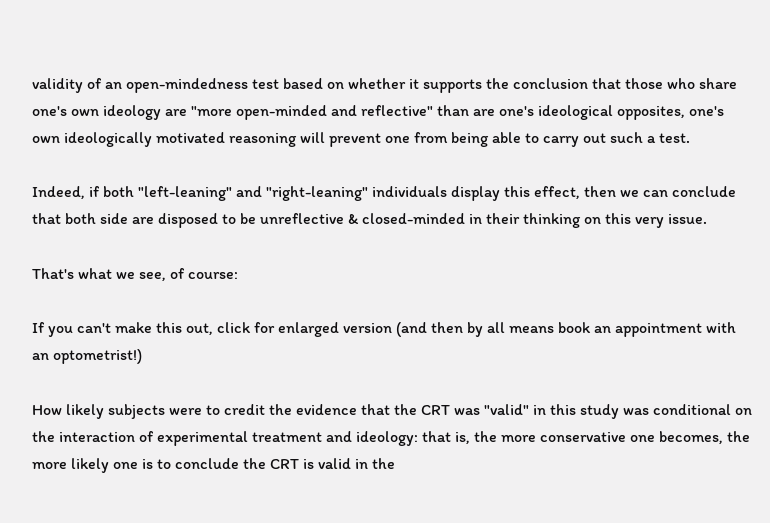validity of an open-mindedness test based on whether it supports the conclusion that those who share one's own ideology are "more open-minded and reflective" than are one's ideological opposites, one's own ideologically motivated reasoning will prevent one from being able to carry out such a test.

Indeed, if both "left-leaning" and "right-leaning" individuals display this effect, then we can conclude that both side are disposed to be unreflective & closed-minded in their thinking on this very issue.

That's what we see, of course:

If you can't make this out, click for enlarged version (and then by all means book an appointment with an optometrist!)

How likely subjects were to credit the evidence that the CRT was "valid" in this study was conditional on the interaction of experimental treatment and ideology: that is, the more conservative one becomes, the more likely one is to conclude the CRT is valid in the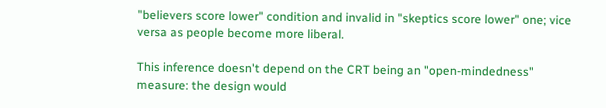"believers score lower" condition and invalid in "skeptics score lower" one; vice versa as people become more liberal.

This inference doesn't depend on the CRT being an "open-mindedness" measure: the design would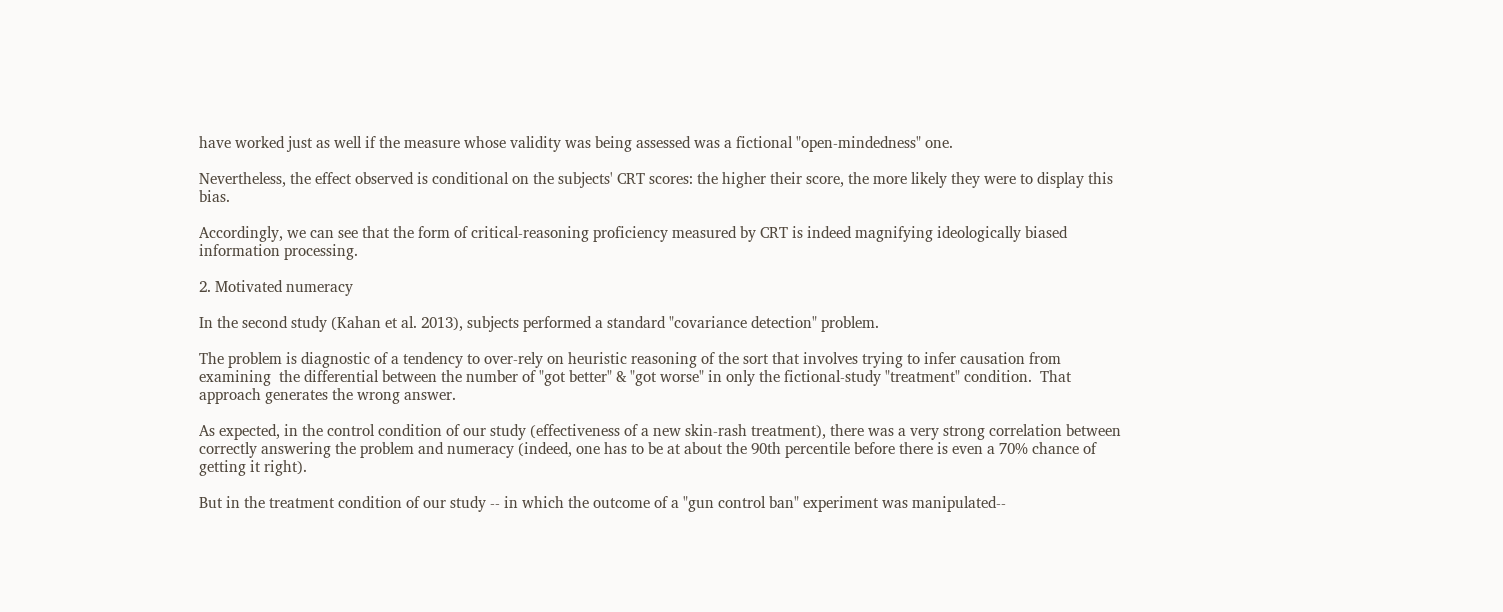have worked just as well if the measure whose validity was being assessed was a fictional "open-mindedness" one.

Nevertheless, the effect observed is conditional on the subjects' CRT scores: the higher their score, the more likely they were to display this bias.

Accordingly, we can see that the form of critical-reasoning proficiency measured by CRT is indeed magnifying ideologically biased information processing.

2. Motivated numeracy

In the second study (Kahan et al. 2013), subjects performed a standard "covariance detection" problem.

The problem is diagnostic of a tendency to over-rely on heuristic reasoning of the sort that involves trying to infer causation from examining  the differential between the number of "got better" & "got worse" in only the fictional-study "treatment" condition.  That approach generates the wrong answer.

As expected, in the control condition of our study (effectiveness of a new skin-rash treatment), there was a very strong correlation between correctly answering the problem and numeracy (indeed, one has to be at about the 90th percentile before there is even a 70% chance of getting it right).

But in the treatment condition of our study -- in which the outcome of a "gun control ban" experiment was manipulated--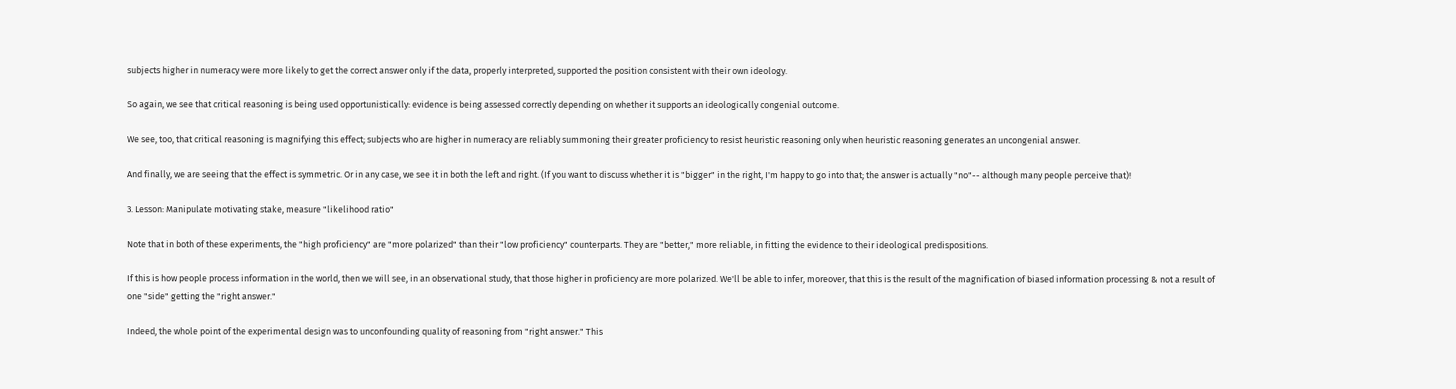subjects higher in numeracy were more likely to get the correct answer only if the data, properly interpreted, supported the position consistent with their own ideology.

So again, we see that critical reasoning is being used opportunistically: evidence is being assessed correctly depending on whether it supports an ideologically congenial outcome.

We see, too, that critical reasoning is magnifying this effect; subjects who are higher in numeracy are reliably summoning their greater proficiency to resist heuristic reasoning only when heuristic reasoning generates an uncongenial answer.

And finally, we are seeing that the effect is symmetric. Or in any case, we see it in both the left and right. (If you want to discuss whether it is "bigger" in the right, I'm happy to go into that; the answer is actually "no"-- although many people perceive that)!

3. Lesson: Manipulate motivating stake, measure "likelihood ratio"

Note that in both of these experiments, the "high proficiency" are "more polarized" than their "low proficiency" counterparts. They are "better," more reliable, in fitting the evidence to their ideological predispositions.

If this is how people process information in the world, then we will see, in an observational study, that those higher in proficiency are more polarized. We'll be able to infer, moreover, that this is the result of the magnification of biased information processing & not a result of one "side" getting the "right answer."

Indeed, the whole point of the experimental design was to unconfounding quality of reasoning from "right answer." This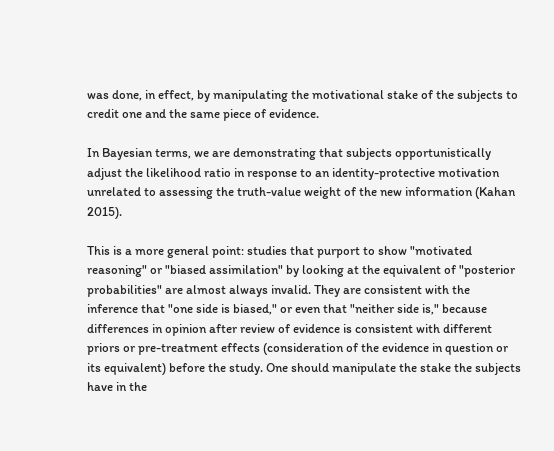was done, in effect, by manipulating the motivational stake of the subjects to credit one and the same piece of evidence.

In Bayesian terms, we are demonstrating that subjects opportunistically adjust the likelihood ratio in response to an identity-protective motivation unrelated to assessing the truth-value weight of the new information (Kahan 2015).

This is a more general point: studies that purport to show "motivated reasoning" or "biased assimilation" by looking at the equivalent of "posterior probabilities" are almost always invalid. They are consistent with the inference that "one side is biased," or even that "neither side is," because differences in opinion after review of evidence is consistent with different priors or pre-treatment effects (consideration of the evidence in question or its equivalent) before the study. One should manipulate the stake the subjects have in the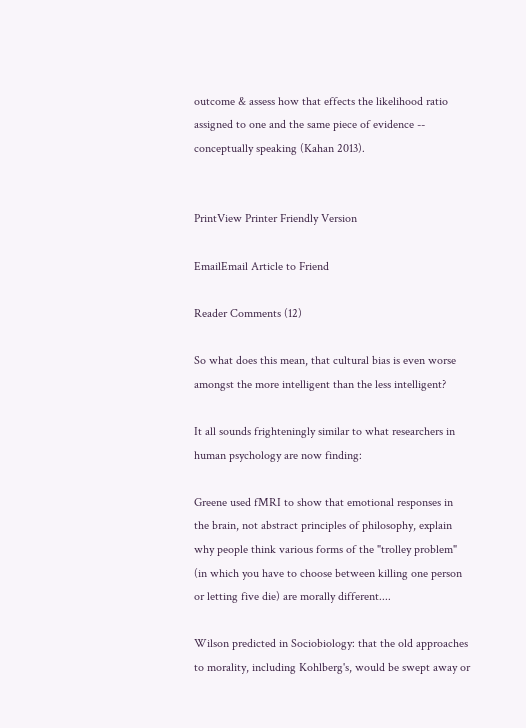outcome & assess how that effects the likelihood ratio assigned to one and the same piece of evidence -- conceptually speaking (Kahan 2013).


PrintView Printer Friendly Version

EmailEmail Article to Friend

Reader Comments (12)

So what does this mean, that cultural bias is even worse amongst the more intelligent than the less intelligent?

It all sounds frighteningly similar to what researchers in human psychology are now finding:

Greene used fMRI to show that emotional responses in the brain, not abstract principles of philosophy, explain why people think various forms of the "trolley problem" (in which you have to choose between killing one person or letting five die) are morally different....

Wilson predicted in Sociobiology: that the old approaches to morality, including Kohlberg's, would be swept away or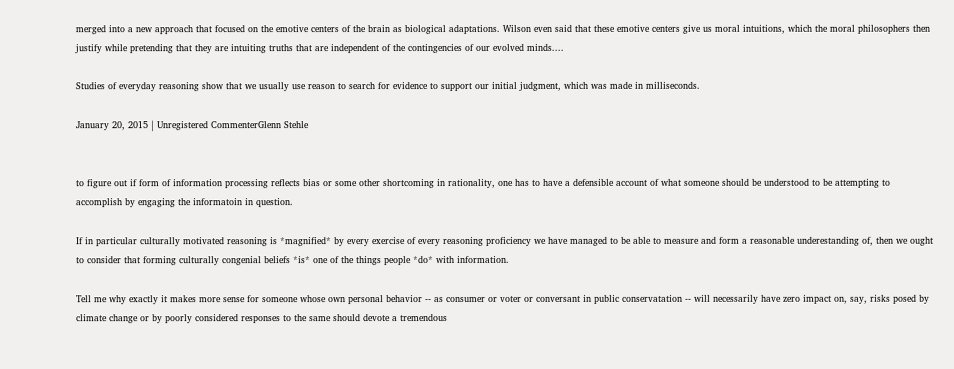merged into a new approach that focused on the emotive centers of the brain as biological adaptations. Wilson even said that these emotive centers give us moral intuitions, which the moral philosophers then justify while pretending that they are intuiting truths that are independent of the contingencies of our evolved minds....

Studies of everyday reasoning show that we usually use reason to search for evidence to support our initial judgment, which was made in milliseconds.

January 20, 2015 | Unregistered CommenterGlenn Stehle


to figure out if form of information processing reflects bias or some other shortcoming in rationality, one has to have a defensible account of what someone should be understood to be attempting to accomplish by engaging the informatoin in question.

If in particular culturally motivated reasoning is *magnified* by every exercise of every reasoning proficiency we have managed to be able to measure and form a reasonable underestanding of, then we ought to consider that forming culturally congenial beliefs *is* one of the things people *do* with information.

Tell me why exactly it makes more sense for someone whose own personal behavior -- as consumer or voter or conversant in public conservatation -- will necessarily have zero impact on, say, risks posed by climate change or by poorly considered responses to the same should devote a tremendous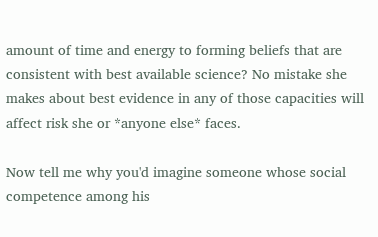amount of time and energy to forming beliefs that are consistent with best available science? No mistake she makes about best evidence in any of those capacities will affect risk she or *anyone else* faces.

Now tell me why you'd imagine someone whose social competence among his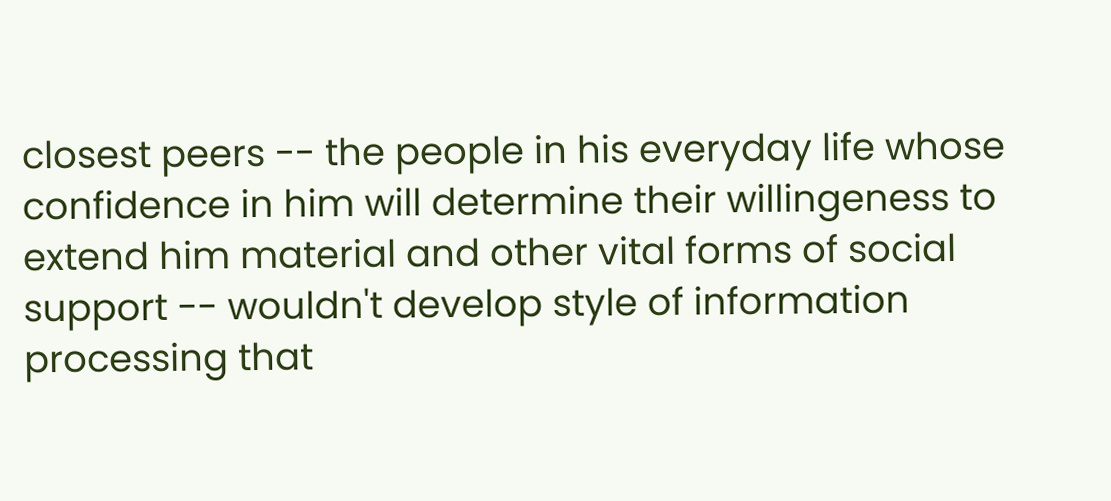closest peers -- the people in his everyday life whose confidence in him will determine their willingeness to extend him material and other vital forms of social support -- wouldn't develop style of information processing that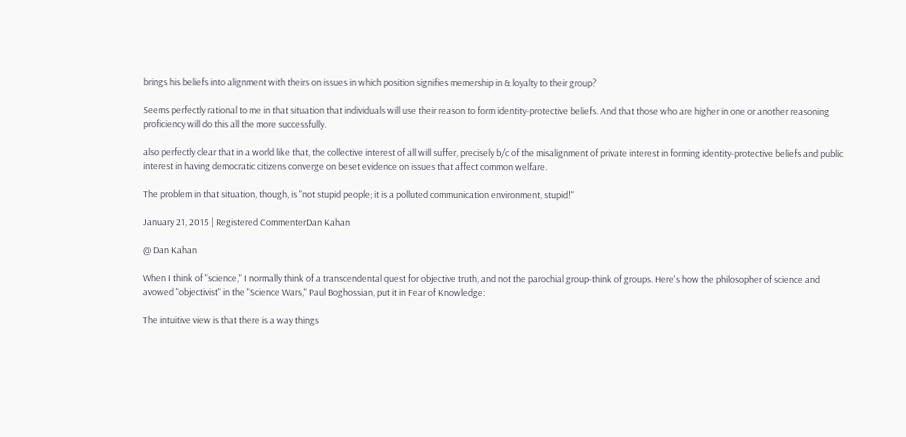brings his beliefs into alignment with theirs on issues in which position signifies memership in & loyalty to their group?

Seems perfectly rational to me in that situation that individuals will use their reason to form identity-protective beliefs. And that those who are higher in one or another reasoning proficiency will do this all the more successfully.

also perfectly clear that in a world like that, the collective interest of all will suffer, precisely b/c of the misalignment of private interest in forming identity-protective beliefs and public interest in having democratic citizens converge on beset evidence on issues that affect common welfare.

The problem in that situation, though, is "not stupid people; it is a polluted communication environment, stupid!"

January 21, 2015 | Registered CommenterDan Kahan

@ Dan Kahan

When I think of "science," I normally think of a transcendental quest for objective truth, and not the parochial group-think of groups. Here's how the philosopher of science and avowed "objectivist" in the "Science Wars," Paul Boghossian, put it in Fear of Knowledge:

The intuitive view is that there is a way things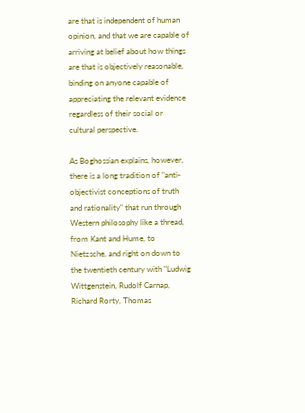are that is independent of human opinion, and that we are capable of arriving at belief about how things are that is objectively reasonable, binding on anyone capable of appreciating the relevant evidence regardless of their social or cultural perspective.

As Boghossian explains, however, there is a long tradition of "anti-objectivist conceptions of truth and rationality" that run through Western philosophy like a thread, from Kant and Hume, to Nietzsche, and right on down to the twentieth century with "Ludwig Wittgenstein, Rudolf Carnap, Richard Rorty, Thomas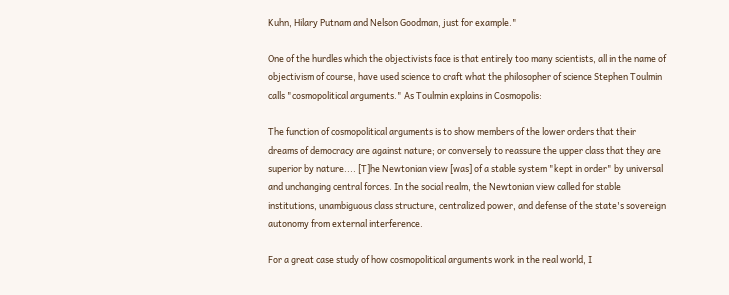Kuhn, Hilary Putnam and Nelson Goodman, just for example."

One of the hurdles which the objectivists face is that entirely too many scientists, all in the name of objectivism of course, have used science to craft what the philosopher of science Stephen Toulmin calls "cosmopolitical arguments." As Toulmin explains in Cosmopolis:

The function of cosmopolitical arguments is to show members of the lower orders that their dreams of democracy are against nature; or conversely to reassure the upper class that they are superior by nature.... [T]he Newtonian view [was] of a stable system "kept in order" by universal and unchanging central forces. In the social realm, the Newtonian view called for stable institutions, unambiguous class structure, centralized power, and defense of the state's sovereign autonomy from external interference.

For a great case study of how cosmopolitical arguments work in the real world, I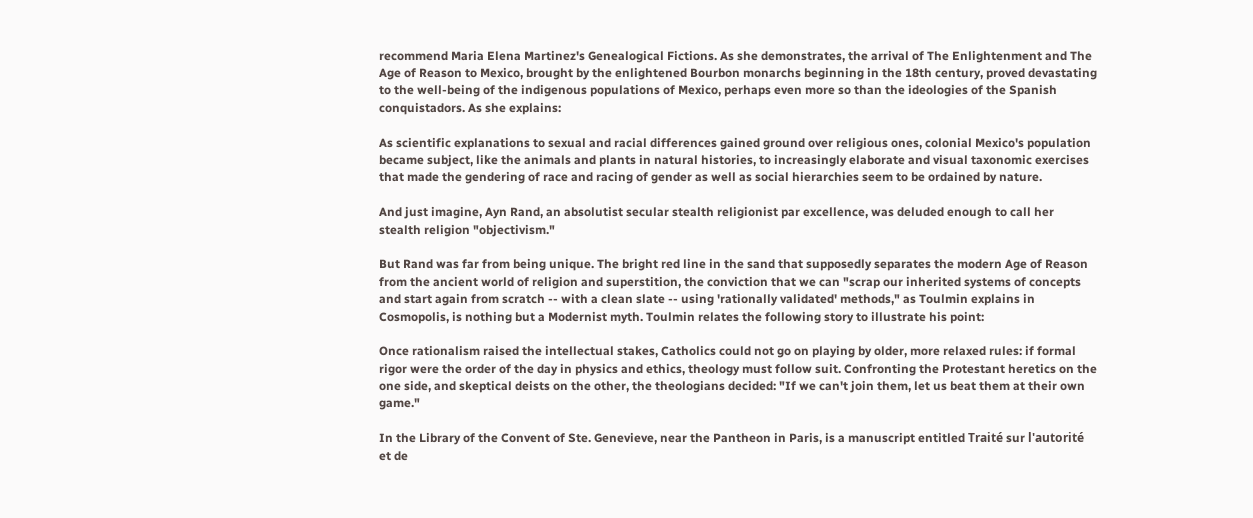recommend Maria Elena Martinez's Genealogical Fictions. As she demonstrates, the arrival of The Enlightenment and The Age of Reason to Mexico, brought by the enlightened Bourbon monarchs beginning in the 18th century, proved devastating to the well-being of the indigenous populations of Mexico, perhaps even more so than the ideologies of the Spanish conquistadors. As she explains:

As scientific explanations to sexual and racial differences gained ground over religious ones, colonial Mexico's population became subject, like the animals and plants in natural histories, to increasingly elaborate and visual taxonomic exercises that made the gendering of race and racing of gender as well as social hierarchies seem to be ordained by nature.

And just imagine, Ayn Rand, an absolutist secular stealth religionist par excellence, was deluded enough to call her stealth religion "objectivism."

But Rand was far from being unique. The bright red line in the sand that supposedly separates the modern Age of Reason from the ancient world of religion and superstition, the conviction that we can "scrap our inherited systems of concepts and start again from scratch -- with a clean slate -- using 'rationally validated' methods," as Toulmin explains in Cosmopolis, is nothing but a Modernist myth. Toulmin relates the following story to illustrate his point:

Once rationalism raised the intellectual stakes, Catholics could not go on playing by older, more relaxed rules: if formal rigor were the order of the day in physics and ethics, theology must follow suit. Confronting the Protestant heretics on the one side, and skeptical deists on the other, the theologians decided: "If we can't join them, let us beat them at their own game."

In the Library of the Convent of Ste. Genevieve, near the Pantheon in Paris, is a manuscript entitled Traité sur l'autorité et de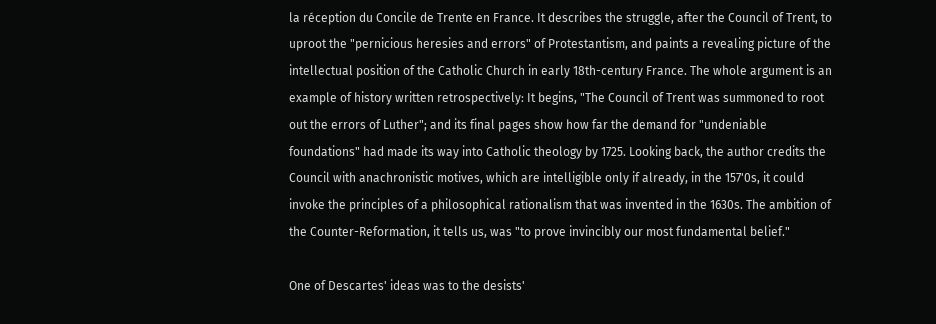la réception du Concile de Trente en France. It describes the struggle, after the Council of Trent, to uproot the "pernicious heresies and errors" of Protestantism, and paints a revealing picture of the intellectual position of the Catholic Church in early 18th-century France. The whole argument is an example of history written retrospectively: It begins, "The Council of Trent was summoned to root out the errors of Luther"; and its final pages show how far the demand for "undeniable foundations" had made its way into Catholic theology by 1725. Looking back, the author credits the Council with anachronistic motives, which are intelligible only if already, in the 157'0s, it could invoke the principles of a philosophical rationalism that was invented in the 1630s. The ambition of the Counter-Reformation, it tells us, was "to prove invincibly our most fundamental belief."

One of Descartes' ideas was to the desists'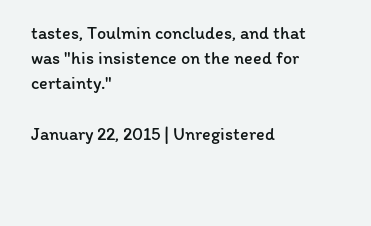tastes, Toulmin concludes, and that was "his insistence on the need for certainty."

January 22, 2015 | Unregistered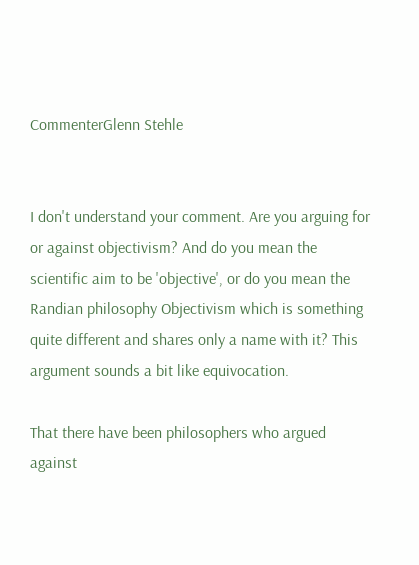CommenterGlenn Stehle


I don't understand your comment. Are you arguing for or against objectivism? And do you mean the scientific aim to be 'objective', or do you mean the Randian philosophy Objectivism which is something quite different and shares only a name with it? This argument sounds a bit like equivocation.

That there have been philosophers who argued against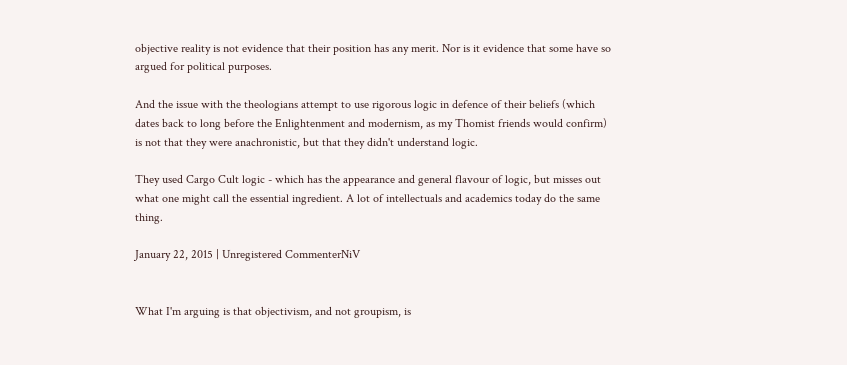objective reality is not evidence that their position has any merit. Nor is it evidence that some have so argued for political purposes.

And the issue with the theologians attempt to use rigorous logic in defence of their beliefs (which dates back to long before the Enlightenment and modernism, as my Thomist friends would confirm) is not that they were anachronistic, but that they didn't understand logic.

They used Cargo Cult logic - which has the appearance and general flavour of logic, but misses out what one might call the essential ingredient. A lot of intellectuals and academics today do the same thing.

January 22, 2015 | Unregistered CommenterNiV


What I'm arguing is that objectivism, and not groupism, is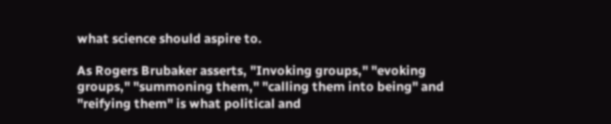what science should aspire to.

As Rogers Brubaker asserts, "Invoking groups," "evoking groups," "summoning them," "calling them into being" and "reifying them" is what political and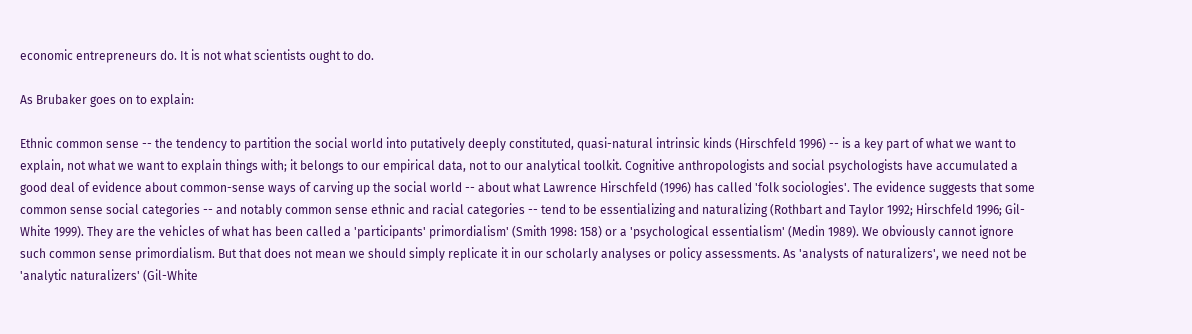economic entrepreneurs do. It is not what scientists ought to do.

As Brubaker goes on to explain:

Ethnic common sense -- the tendency to partition the social world into putatively deeply constituted, quasi-natural intrinsic kinds (Hirschfeld 1996) -- is a key part of what we want to explain, not what we want to explain things with; it belongs to our empirical data, not to our analytical toolkit. Cognitive anthropologists and social psychologists have accumulated a good deal of evidence about common-sense ways of carving up the social world -- about what Lawrence Hirschfeld (1996) has called 'folk sociologies'. The evidence suggests that some common sense social categories -- and notably common sense ethnic and racial categories -- tend to be essentializing and naturalizing (Rothbart and Taylor 1992; Hirschfeld 1996; Gil-White 1999). They are the vehicles of what has been called a 'participants' primordialism' (Smith 1998: 158) or a 'psychological essentialism' (Medin 1989). We obviously cannot ignore such common sense primordialism. But that does not mean we should simply replicate it in our scholarly analyses or policy assessments. As 'analysts of naturalizers', we need not be 'analytic naturalizers' (Gil-White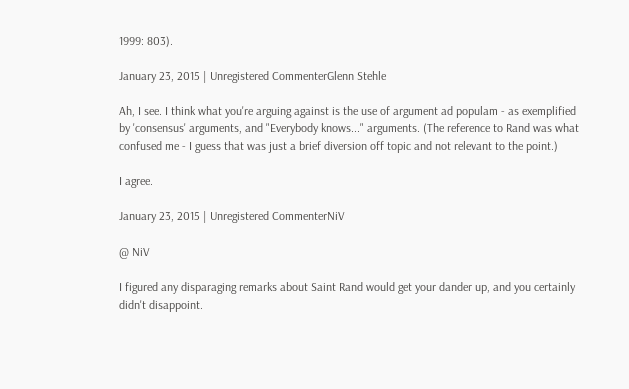1999: 803).

January 23, 2015 | Unregistered CommenterGlenn Stehle

Ah, I see. I think what you're arguing against is the use of argument ad populam - as exemplified by 'consensus' arguments, and "Everybody knows..." arguments. (The reference to Rand was what confused me - I guess that was just a brief diversion off topic and not relevant to the point.)

I agree.

January 23, 2015 | Unregistered CommenterNiV

@ NiV

I figured any disparaging remarks about Saint Rand would get your dander up, and you certainly didn't disappoint.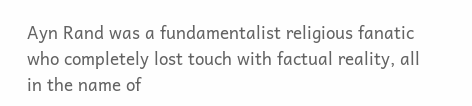Ayn Rand was a fundamentalist religious fanatic who completely lost touch with factual reality, all in the name of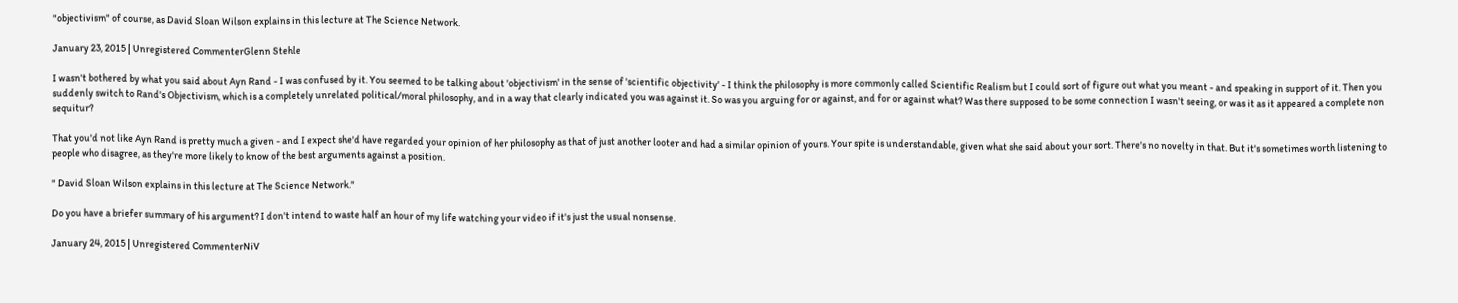"objectivism" of course, as David Sloan Wilson explains in this lecture at The Science Network.

January 23, 2015 | Unregistered CommenterGlenn Stehle

I wasn't bothered by what you said about Ayn Rand - I was confused by it. You seemed to be talking about 'objectivism' in the sense of 'scientific objectivity' - I think the philosophy is more commonly called Scientific Realism but I could sort of figure out what you meant - and speaking in support of it. Then you suddenly switch to Rand's Objectivism, which is a completely unrelated political/moral philosophy, and in a way that clearly indicated you was against it. So was you arguing for or against, and for or against what? Was there supposed to be some connection I wasn't seeing, or was it as it appeared a complete non sequitur?

That you'd not like Ayn Rand is pretty much a given - and I expect she'd have regarded your opinion of her philosophy as that of just another looter and had a similar opinion of yours. Your spite is understandable, given what she said about your sort. There's no novelty in that. But it's sometimes worth listening to people who disagree, as they're more likely to know of the best arguments against a position.

" David Sloan Wilson explains in this lecture at The Science Network."

Do you have a briefer summary of his argument? I don't intend to waste half an hour of my life watching your video if it's just the usual nonsense.

January 24, 2015 | Unregistered CommenterNiV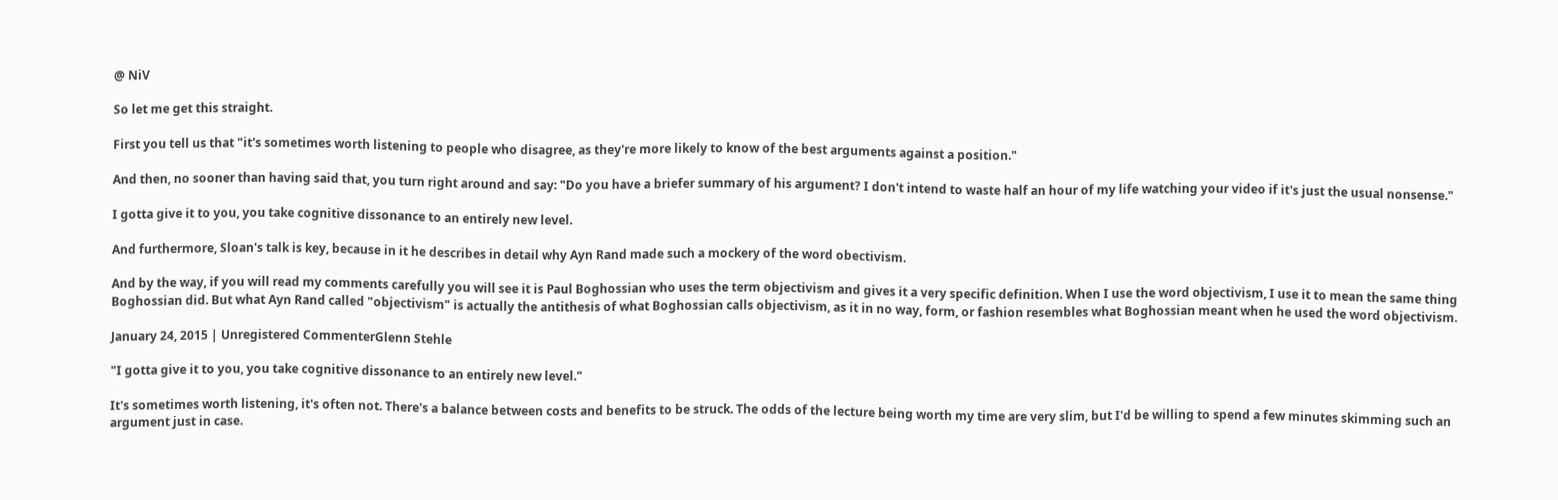@ NiV

So let me get this straight.

First you tell us that "it's sometimes worth listening to people who disagree, as they're more likely to know of the best arguments against a position."

And then, no sooner than having said that, you turn right around and say: "Do you have a briefer summary of his argument? I don't intend to waste half an hour of my life watching your video if it's just the usual nonsense."

I gotta give it to you, you take cognitive dissonance to an entirely new level.

And furthermore, Sloan's talk is key, because in it he describes in detail why Ayn Rand made such a mockery of the word obectivism.

And by the way, if you will read my comments carefully you will see it is Paul Boghossian who uses the term objectivism and gives it a very specific definition. When I use the word objectivism, I use it to mean the same thing Boghossian did. But what Ayn Rand called "objectivism" is actually the antithesis of what Boghossian calls objectivism, as it in no way, form, or fashion resembles what Boghossian meant when he used the word objectivism.

January 24, 2015 | Unregistered CommenterGlenn Stehle

"I gotta give it to you, you take cognitive dissonance to an entirely new level."

It's sometimes worth listening, it's often not. There's a balance between costs and benefits to be struck. The odds of the lecture being worth my time are very slim, but I'd be willing to spend a few minutes skimming such an argument just in case.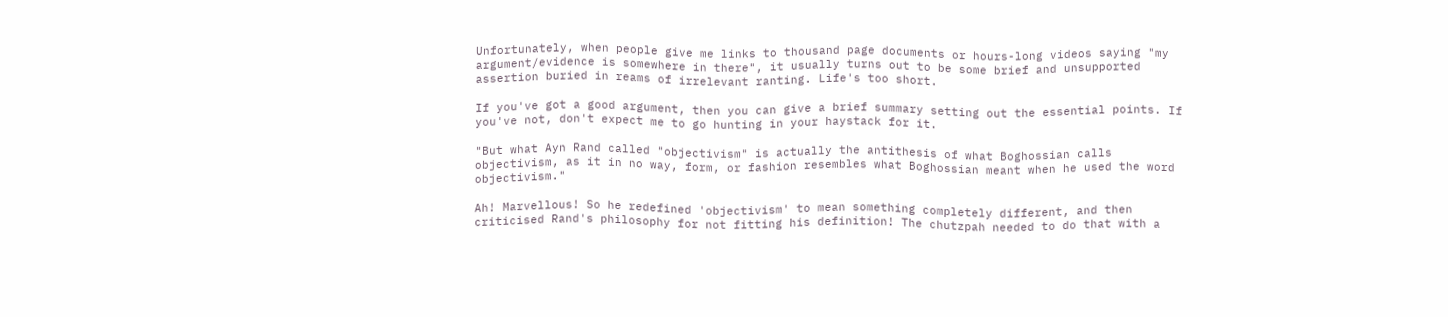Unfortunately, when people give me links to thousand page documents or hours-long videos saying "my argument/evidence is somewhere in there", it usually turns out to be some brief and unsupported assertion buried in reams of irrelevant ranting. Life's too short.

If you've got a good argument, then you can give a brief summary setting out the essential points. If you've not, don't expect me to go hunting in your haystack for it.

"But what Ayn Rand called "objectivism" is actually the antithesis of what Boghossian calls objectivism, as it in no way, form, or fashion resembles what Boghossian meant when he used the word objectivism."

Ah! Marvellous! So he redefined 'objectivism' to mean something completely different, and then criticised Rand's philosophy for not fitting his definition! The chutzpah needed to do that with a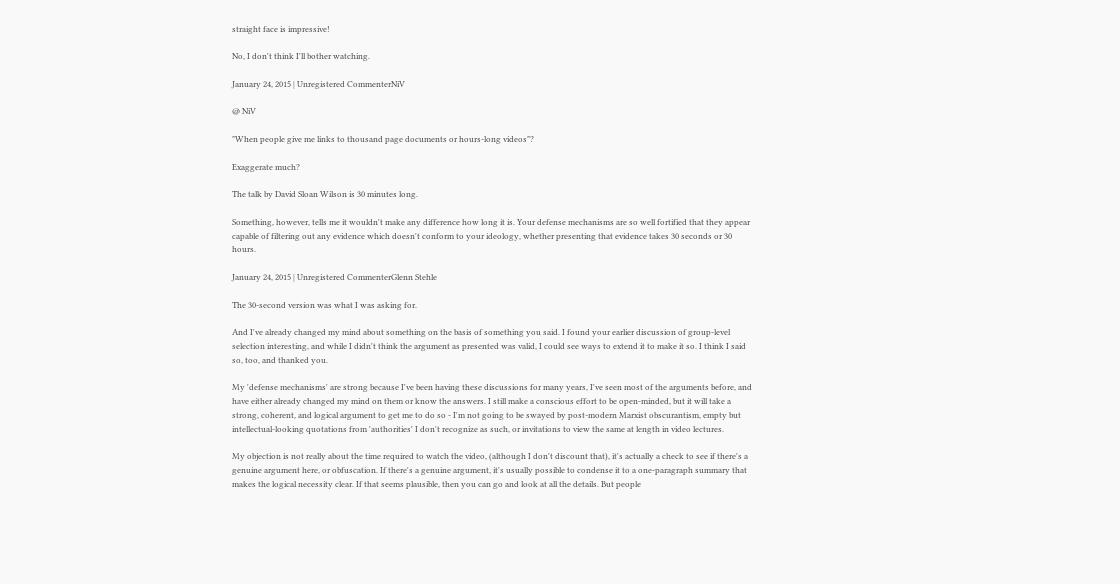straight face is impressive!

No, I don't think I'll bother watching.

January 24, 2015 | Unregistered CommenterNiV

@ NiV

"When people give me links to thousand page documents or hours-long videos"?

Exaggerate much?

The talk by David Sloan Wilson is 30 minutes long.

Something, however, tells me it wouldn't make any difference how long it is. Your defense mechanisms are so well fortified that they appear capable of filtering out any evidence which doesn't conform to your ideology, whether presenting that evidence takes 30 seconds or 30 hours.

January 24, 2015 | Unregistered CommenterGlenn Stehle

The 30-second version was what I was asking for.

And I've already changed my mind about something on the basis of something you said. I found your earlier discussion of group-level selection interesting, and while I didn't think the argument as presented was valid, I could see ways to extend it to make it so. I think I said so, too, and thanked you.

My 'defense mechanisms' are strong because I've been having these discussions for many years, I've seen most of the arguments before, and have either already changed my mind on them or know the answers. I still make a conscious effort to be open-minded, but it will take a strong, coherent, and logical argument to get me to do so - I'm not going to be swayed by post-modern Marxist obscurantism, empty but intellectual-looking quotations from 'authorities' I don't recognize as such, or invitations to view the same at length in video lectures.

My objection is not really about the time required to watch the video, (although I don't discount that), it's actually a check to see if there's a genuine argument here, or obfuscation. If there's a genuine argument, it's usually possible to condense it to a one-paragraph summary that makes the logical necessity clear. If that seems plausible, then you can go and look at all the details. But people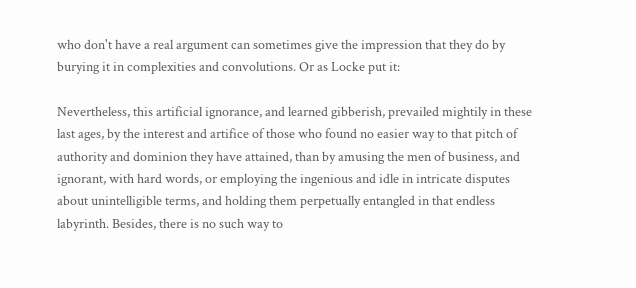who don't have a real argument can sometimes give the impression that they do by burying it in complexities and convolutions. Or as Locke put it:

Nevertheless, this artificial ignorance, and learned gibberish, prevailed mightily in these last ages, by the interest and artifice of those who found no easier way to that pitch of authority and dominion they have attained, than by amusing the men of business, and ignorant, with hard words, or employing the ingenious and idle in intricate disputes about unintelligible terms, and holding them perpetually entangled in that endless labyrinth. Besides, there is no such way to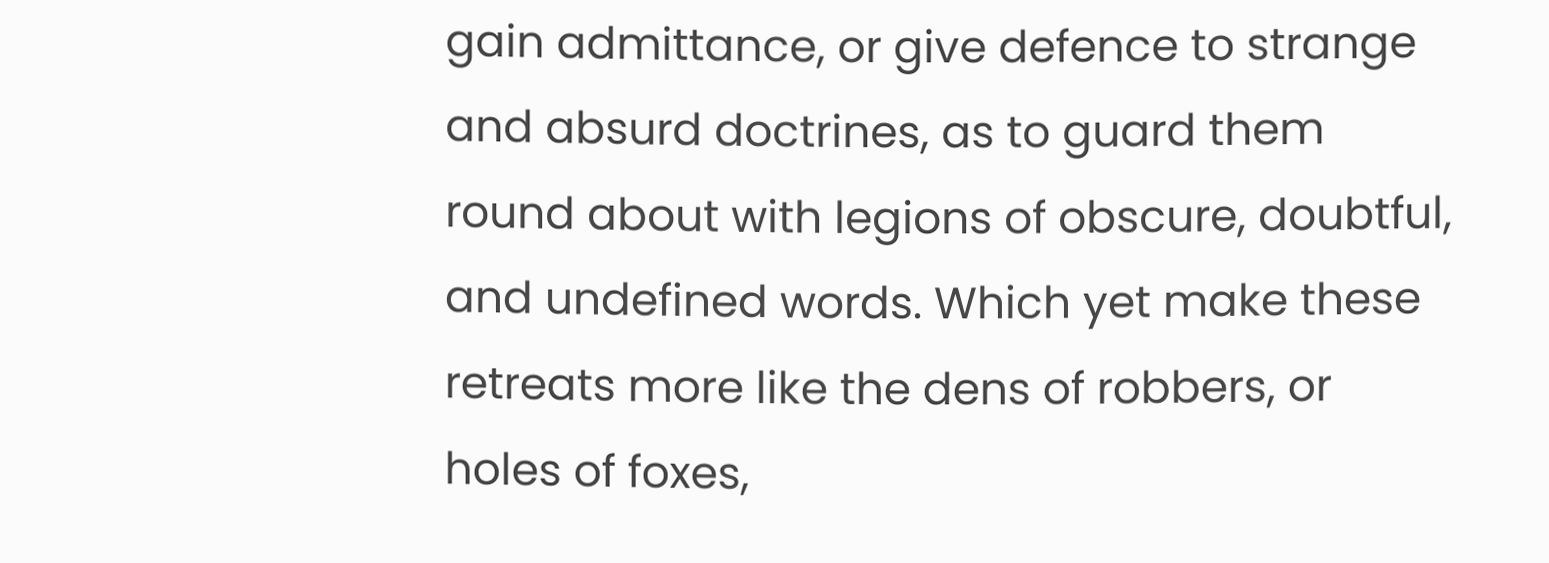gain admittance, or give defence to strange and absurd doctrines, as to guard them round about with legions of obscure, doubtful, and undefined words. Which yet make these retreats more like the dens of robbers, or holes of foxes,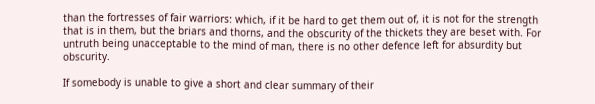than the fortresses of fair warriors: which, if it be hard to get them out of, it is not for the strength that is in them, but the briars and thorns, and the obscurity of the thickets they are beset with. For untruth being unacceptable to the mind of man, there is no other defence left for absurdity but obscurity.

If somebody is unable to give a short and clear summary of their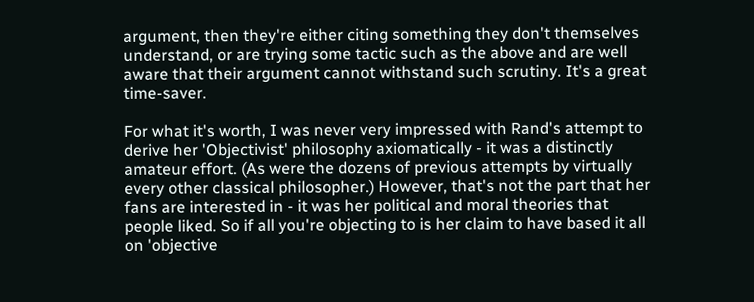argument, then they're either citing something they don't themselves understand, or are trying some tactic such as the above and are well aware that their argument cannot withstand such scrutiny. It's a great time-saver.

For what it's worth, I was never very impressed with Rand's attempt to derive her 'Objectivist' philosophy axiomatically - it was a distinctly amateur effort. (As were the dozens of previous attempts by virtually every other classical philosopher.) However, that's not the part that her fans are interested in - it was her political and moral theories that people liked. So if all you're objecting to is her claim to have based it all on 'objective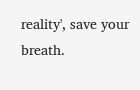reality', save your breath.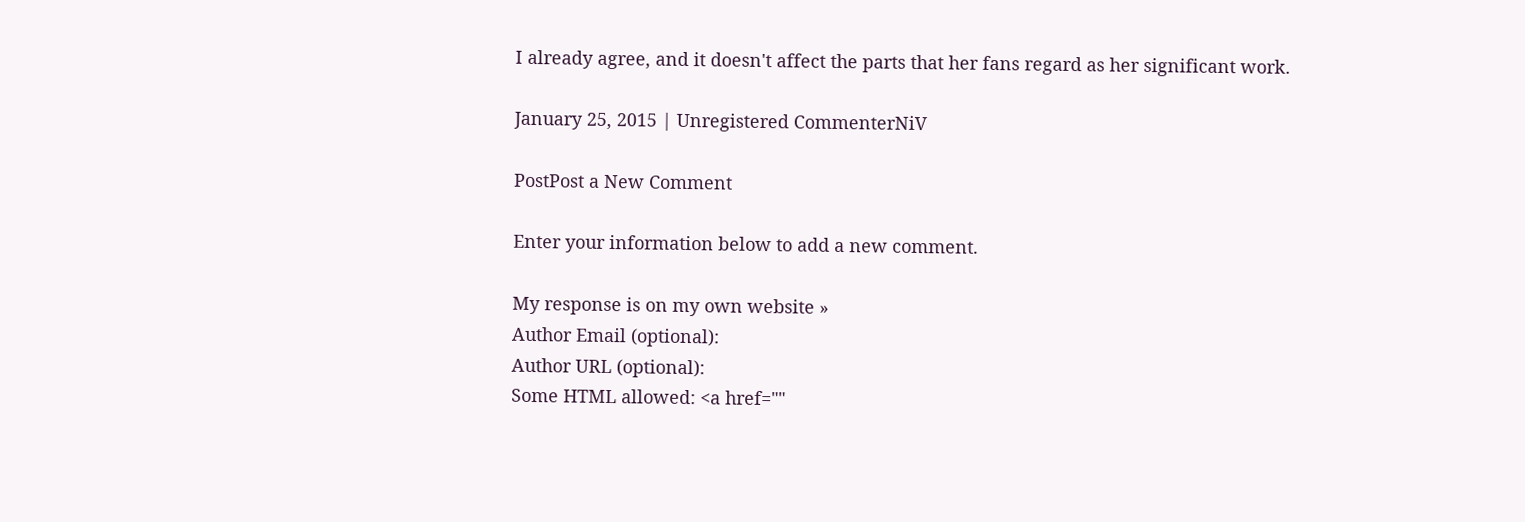I already agree, and it doesn't affect the parts that her fans regard as her significant work.

January 25, 2015 | Unregistered CommenterNiV

PostPost a New Comment

Enter your information below to add a new comment.

My response is on my own website »
Author Email (optional):
Author URL (optional):
Some HTML allowed: <a href=""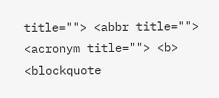title=""> <abbr title=""> <acronym title=""> <b> <blockquote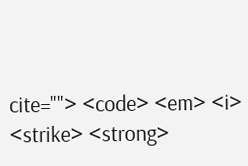cite=""> <code> <em> <i> <strike> <strong>